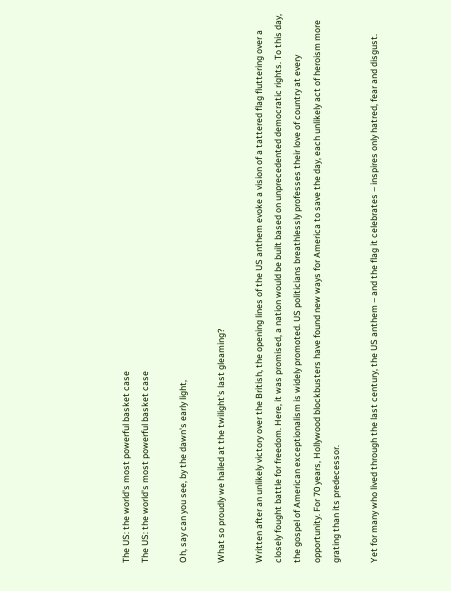The US: the world's most powerful basket case
The US: the world's most powerful basket case

Oh, say can you see, by the dawn's early light,

What so proudly we hailed at the twilight's last gleaming?

Written after an unlikely victory over the British, the opening lines of the US anthem evoke a vision of a tattered flag fluttering over a closely fought battle for freedom. Here, it was promised, a nation would be built based on unprecedented democratic rights. To this day, the gospel of American exceptionalism is widely promoted. US politicians breathlessly professes their love of country at every opportunity. For 70 years, Hollywood blockbusters have found new ways for America to save the day, each unlikely act of heroism more grating than its predecessor.

Yet for many who lived through the last century, the US anthem – and the flag it celebrates – inspires only hatred, fear and disgust.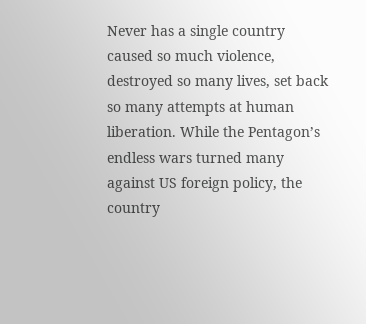Never has a single country caused so much violence, destroyed so many lives, set back so many attempts at human liberation. While the Pentagon’s endless wars turned many against US foreign policy, the country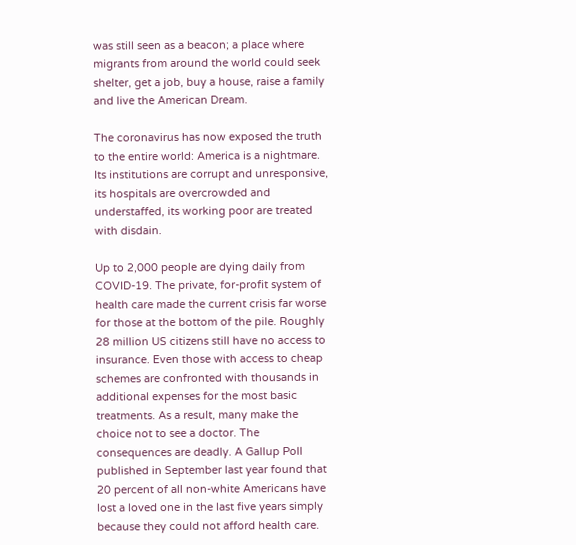was still seen as a beacon; a place where migrants from around the world could seek shelter, get a job, buy a house, raise a family and live the American Dream.

The coronavirus has now exposed the truth to the entire world: America is a nightmare. Its institutions are corrupt and unresponsive, its hospitals are overcrowded and understaffed, its working poor are treated with disdain.

Up to 2,000 people are dying daily from COVID-19. The private, for-profit system of health care made the current crisis far worse for those at the bottom of the pile. Roughly 28 million US citizens still have no access to insurance. Even those with access to cheap schemes are confronted with thousands in additional expenses for the most basic treatments. As a result, many make the choice not to see a doctor. The consequences are deadly. A Gallup Poll published in September last year found that 20 percent of all non-white Americans have lost a loved one in the last five years simply because they could not afford health care.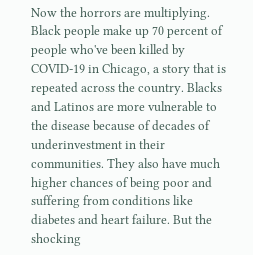Now the horrors are multiplying. Black people make up 70 percent of people who've been killed by COVID-19 in Chicago, a story that is repeated across the country. Blacks and Latinos are more vulnerable to the disease because of decades of underinvestment in their communities. They also have much higher chances of being poor and suffering from conditions like diabetes and heart failure. But the shocking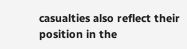casualties also reflect their position in the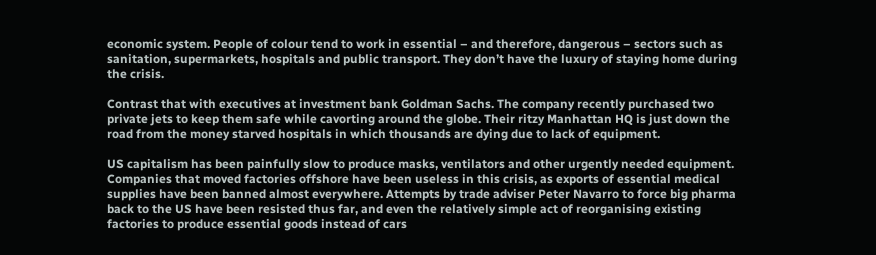economic system. People of colour tend to work in essential – and therefore, dangerous – sectors such as sanitation, supermarkets, hospitals and public transport. They don’t have the luxury of staying home during the crisis.

Contrast that with executives at investment bank Goldman Sachs. The company recently purchased two private jets to keep them safe while cavorting around the globe. Their ritzy Manhattan HQ is just down the road from the money starved hospitals in which thousands are dying due to lack of equipment.

US capitalism has been painfully slow to produce masks, ventilators and other urgently needed equipment. Companies that moved factories offshore have been useless in this crisis, as exports of essential medical supplies have been banned almost everywhere. Attempts by trade adviser Peter Navarro to force big pharma back to the US have been resisted thus far, and even the relatively simple act of reorganising existing factories to produce essential goods instead of cars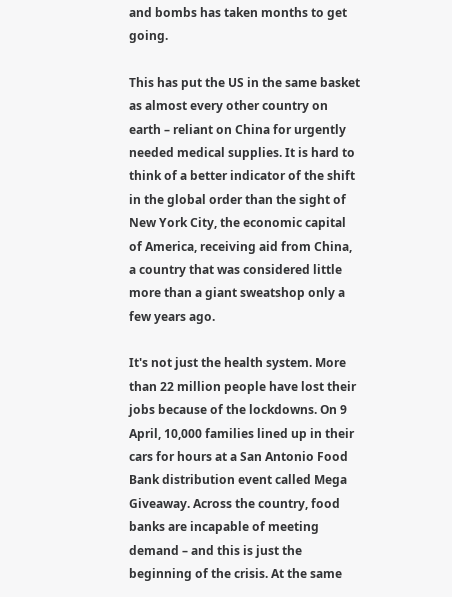and bombs has taken months to get going.

This has put the US in the same basket as almost every other country on earth – reliant on China for urgently needed medical supplies. It is hard to think of a better indicator of the shift in the global order than the sight of New York City, the economic capital of America, receiving aid from China, a country that was considered little more than a giant sweatshop only a few years ago.

It's not just the health system. More than 22 million people have lost their jobs because of the lockdowns. On 9 April, 10,000 families lined up in their cars for hours at a San Antonio Food Bank distribution event called Mega Giveaway. Across the country, food banks are incapable of meeting demand – and this is just the beginning of the crisis. At the same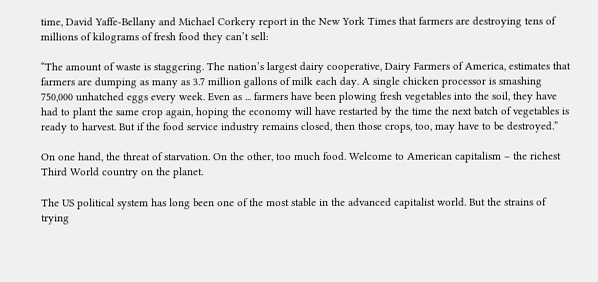time, David Yaffe-Bellany and Michael Corkery report in the New York Times that farmers are destroying tens of millions of kilograms of fresh food they can’t sell:

“The amount of waste is staggering. The nation’s largest dairy cooperative, Dairy Farmers of America, estimates that farmers are dumping as many as 3.7 million gallons of milk each day. A single chicken processor is smashing 750,000 unhatched eggs every week. Even as ... farmers have been plowing fresh vegetables into the soil, they have had to plant the same crop again, hoping the economy will have restarted by the time the next batch of vegetables is ready to harvest. But if the food service industry remains closed, then those crops, too, may have to be destroyed.”

On one hand, the threat of starvation. On the other, too much food. Welcome to American capitalism – the richest Third World country on the planet.

The US political system has long been one of the most stable in the advanced capitalist world. But the strains of trying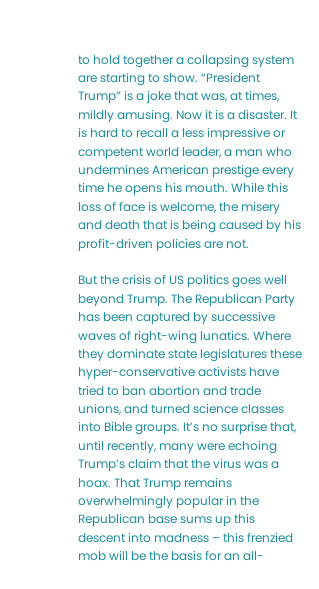to hold together a collapsing system are starting to show. “President Trump” is a joke that was, at times, mildly amusing. Now it is a disaster. It is hard to recall a less impressive or competent world leader, a man who undermines American prestige every time he opens his mouth. While this loss of face is welcome, the misery and death that is being caused by his profit-driven policies are not.

But the crisis of US politics goes well beyond Trump. The Republican Party has been captured by successive waves of right-wing lunatics. Where they dominate state legislatures these hyper-conservative activists have tried to ban abortion and trade unions, and turned science classes into Bible groups. It’s no surprise that, until recently, many were echoing Trump’s claim that the virus was a hoax. That Trump remains overwhelmingly popular in the Republican base sums up this descent into madness – this frenzied mob will be the basis for an all-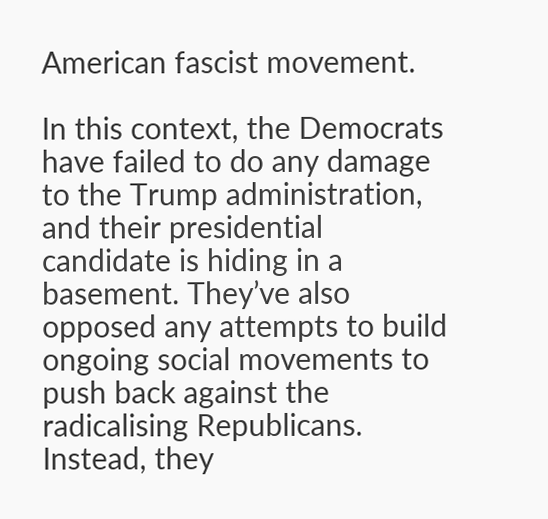American fascist movement.

In this context, the Democrats have failed to do any damage to the Trump administration, and their presidential candidate is hiding in a basement. They’ve also opposed any attempts to build ongoing social movements to push back against the radicalising Republicans. Instead, they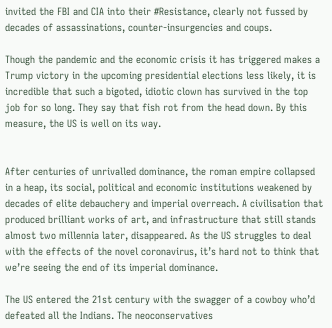invited the FBI and CIA into their #Resistance, clearly not fussed by decades of assassinations, counter-insurgencies and coups.

Though the pandemic and the economic crisis it has triggered makes a Trump victory in the upcoming presidential elections less likely, it is incredible that such a bigoted, idiotic clown has survived in the top job for so long. They say that fish rot from the head down. By this measure, the US is well on its way.


After centuries of unrivalled dominance, the roman empire collapsed in a heap, its social, political and economic institutions weakened by decades of elite debauchery and imperial overreach. A civilisation that produced brilliant works of art, and infrastructure that still stands almost two millennia later, disappeared. As the US struggles to deal with the effects of the novel coronavirus, it’s hard not to think that we’re seeing the end of its imperial dominance.

The US entered the 21st century with the swagger of a cowboy who’d defeated all the Indians. The neoconservatives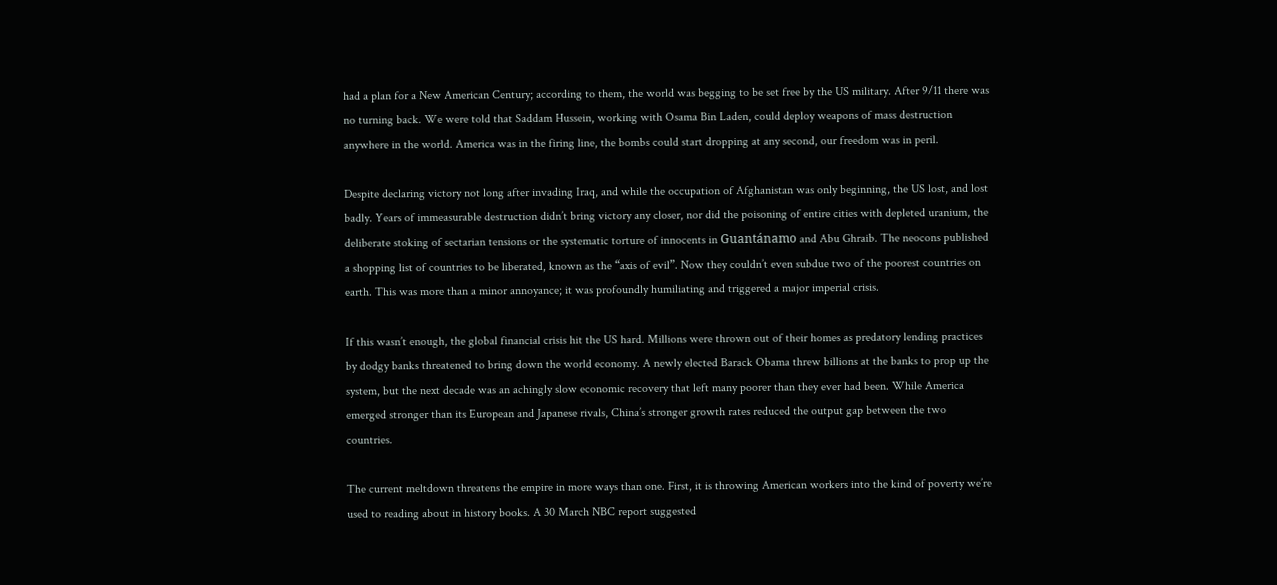had a plan for a New American Century; according to them, the world was begging to be set free by the US military. After 9/11 there was no turning back. We were told that Saddam Hussein, working with Osama Bin Laden, could deploy weapons of mass destruction anywhere in the world. America was in the firing line, the bombs could start dropping at any second, our freedom was in peril.

Despite declaring victory not long after invading Iraq, and while the occupation of Afghanistan was only beginning, the US lost, and lost badly. Years of immeasurable destruction didn’t bring victory any closer, nor did the poisoning of entire cities with depleted uranium, the deliberate stoking of sectarian tensions or the systematic torture of innocents in Guantánamo and Abu Ghraib. The neocons published a shopping list of countries to be liberated, known as the “axis of evil”. Now they couldn’t even subdue two of the poorest countries on earth. This was more than a minor annoyance; it was profoundly humiliating and triggered a major imperial crisis.

If this wasn’t enough, the global financial crisis hit the US hard. Millions were thrown out of their homes as predatory lending practices by dodgy banks threatened to bring down the world economy. A newly elected Barack Obama threw billions at the banks to prop up the system, but the next decade was an achingly slow economic recovery that left many poorer than they ever had been. While America emerged stronger than its European and Japanese rivals, China’s stronger growth rates reduced the output gap between the two countries.

The current meltdown threatens the empire in more ways than one. First, it is throwing American workers into the kind of poverty we’re used to reading about in history books. A 30 March NBC report suggested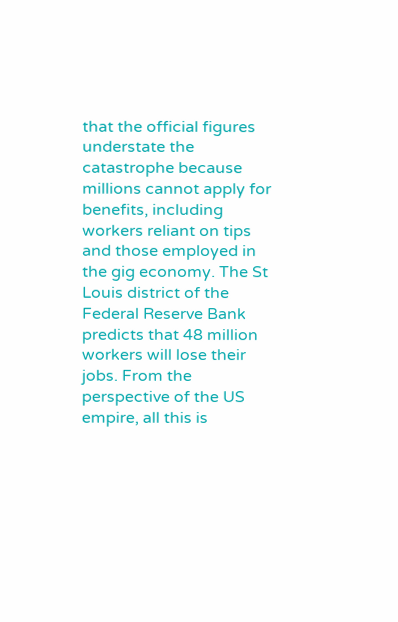that the official figures understate the catastrophe because millions cannot apply for benefits, including workers reliant on tips and those employed in the gig economy. The St Louis district of the Federal Reserve Bank predicts that 48 million workers will lose their jobs. From the perspective of the US empire, all this is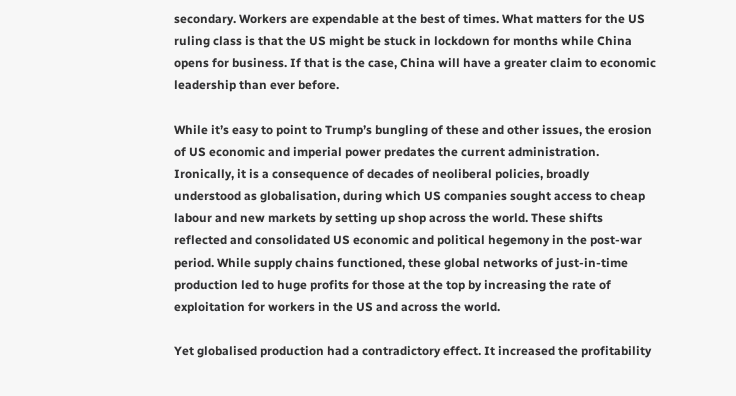secondary. Workers are expendable at the best of times. What matters for the US ruling class is that the US might be stuck in lockdown for months while China opens for business. If that is the case, China will have a greater claim to economic leadership than ever before.

While it’s easy to point to Trump’s bungling of these and other issues, the erosion of US economic and imperial power predates the current administration. Ironically, it is a consequence of decades of neoliberal policies, broadly understood as globalisation, during which US companies sought access to cheap labour and new markets by setting up shop across the world. These shifts reflected and consolidated US economic and political hegemony in the post-war period. While supply chains functioned, these global networks of just-in-time production led to huge profits for those at the top by increasing the rate of exploitation for workers in the US and across the world.

Yet globalised production had a contradictory effect. It increased the profitability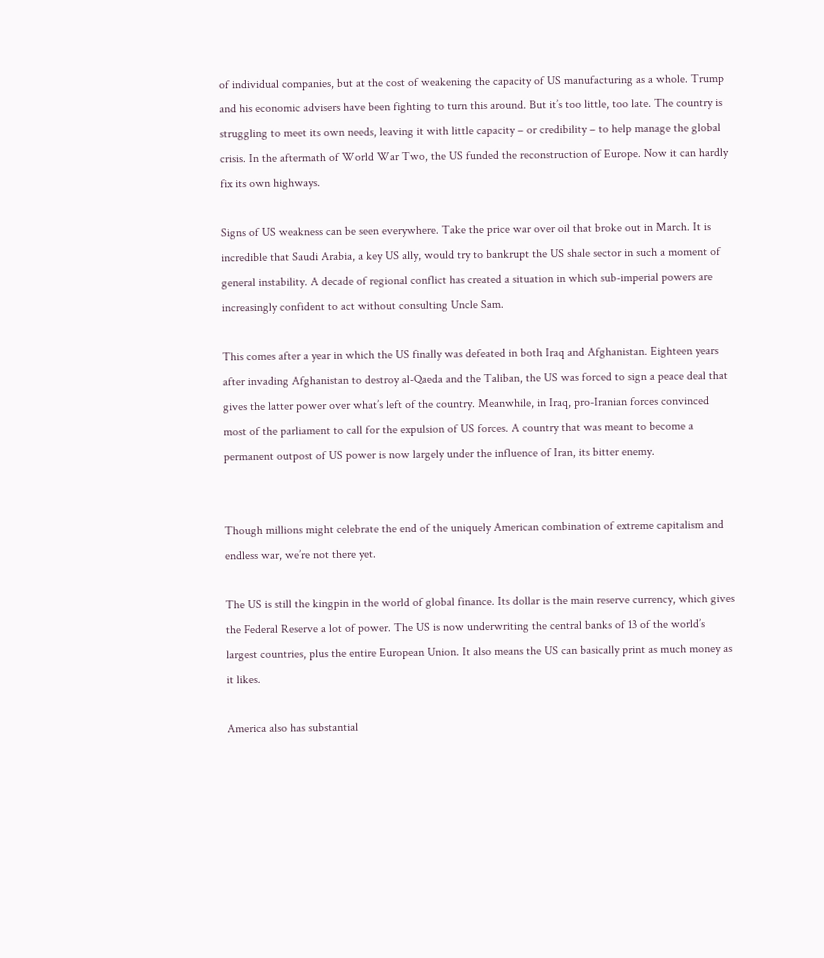of individual companies, but at the cost of weakening the capacity of US manufacturing as a whole. Trump and his economic advisers have been fighting to turn this around. But it’s too little, too late. The country is struggling to meet its own needs, leaving it with little capacity – or credibility – to help manage the global crisis. In the aftermath of World War Two, the US funded the reconstruction of Europe. Now it can hardly fix its own highways.

Signs of US weakness can be seen everywhere. Take the price war over oil that broke out in March. It is incredible that Saudi Arabia, a key US ally, would try to bankrupt the US shale sector in such a moment of general instability. A decade of regional conflict has created a situation in which sub-imperial powers are increasingly confident to act without consulting Uncle Sam.

This comes after a year in which the US finally was defeated in both Iraq and Afghanistan. Eighteen years after invading Afghanistan to destroy al-Qaeda and the Taliban, the US was forced to sign a peace deal that gives the latter power over what’s left of the country. Meanwhile, in Iraq, pro-Iranian forces convinced most of the parliament to call for the expulsion of US forces. A country that was meant to become a permanent outpost of US power is now largely under the influence of Iran, its bitter enemy.


Though millions might celebrate the end of the uniquely American combination of extreme capitalism and endless war, we’re not there yet.

The US is still the kingpin in the world of global finance. Its dollar is the main reserve currency, which gives the Federal Reserve a lot of power. The US is now underwriting the central banks of 13 of the world’s largest countries, plus the entire European Union. It also means the US can basically print as much money as it likes.

America also has substantial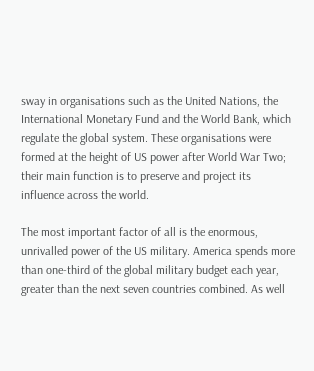sway in organisations such as the United Nations, the International Monetary Fund and the World Bank, which regulate the global system. These organisations were formed at the height of US power after World War Two; their main function is to preserve and project its influence across the world.

The most important factor of all is the enormous, unrivalled power of the US military. America spends more than one-third of the global military budget each year, greater than the next seven countries combined. As well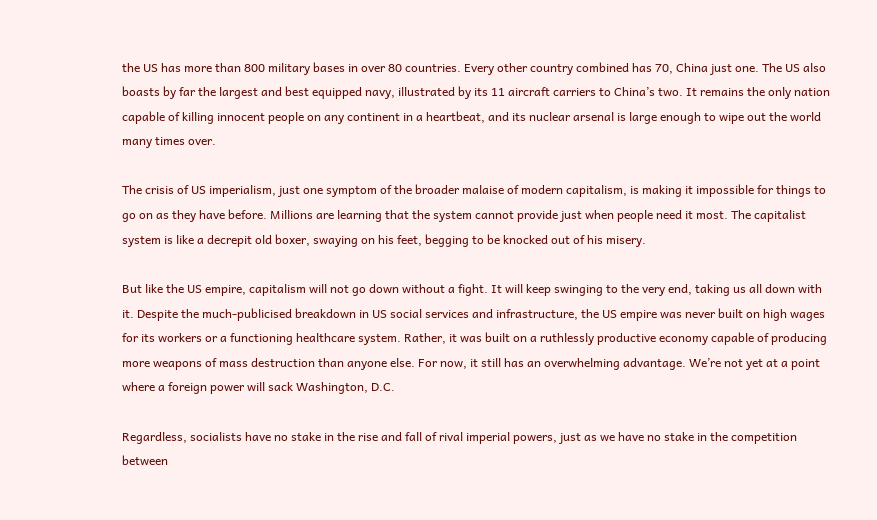the US has more than 800 military bases in over 80 countries. Every other country combined has 70, China just one. The US also boasts by far the largest and best equipped navy, illustrated by its 11 aircraft carriers to China’s two. It remains the only nation capable of killing innocent people on any continent in a heartbeat, and its nuclear arsenal is large enough to wipe out the world many times over.

The crisis of US imperialism, just one symptom of the broader malaise of modern capitalism, is making it impossible for things to go on as they have before. Millions are learning that the system cannot provide just when people need it most. The capitalist system is like a decrepit old boxer, swaying on his feet, begging to be knocked out of his misery.

But like the US empire, capitalism will not go down without a fight. It will keep swinging to the very end, taking us all down with it. Despite the much-publicised breakdown in US social services and infrastructure, the US empire was never built on high wages for its workers or a functioning healthcare system. Rather, it was built on a ruthlessly productive economy capable of producing more weapons of mass destruction than anyone else. For now, it still has an overwhelming advantage. We’re not yet at a point where a foreign power will sack Washington, D.C.

Regardless, socialists have no stake in the rise and fall of rival imperial powers, just as we have no stake in the competition between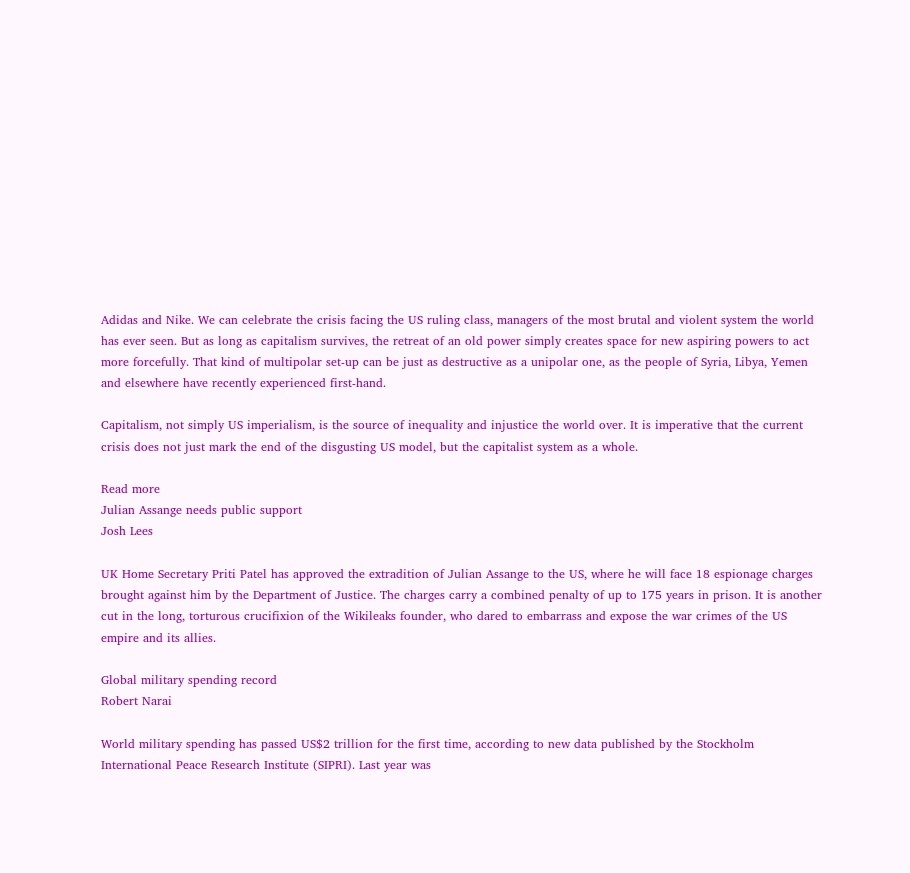Adidas and Nike. We can celebrate the crisis facing the US ruling class, managers of the most brutal and violent system the world has ever seen. But as long as capitalism survives, the retreat of an old power simply creates space for new aspiring powers to act more forcefully. That kind of multipolar set-up can be just as destructive as a unipolar one, as the people of Syria, Libya, Yemen and elsewhere have recently experienced first-hand.

Capitalism, not simply US imperialism, is the source of inequality and injustice the world over. It is imperative that the current crisis does not just mark the end of the disgusting US model, but the capitalist system as a whole.

Read more
Julian Assange needs public support
Josh Lees

UK Home Secretary Priti Patel has approved the extradition of Julian Assange to the US, where he will face 18 espionage charges brought against him by the Department of Justice. The charges carry a combined penalty of up to 175 years in prison. It is another cut in the long, torturous crucifixion of the Wikileaks founder, who dared to embarrass and expose the war crimes of the US empire and its allies.

Global military spending record
Robert Narai

World military spending has passed US$2 trillion for the first time, according to new data published by the Stockholm International Peace Research Institute (SIPRI). Last year was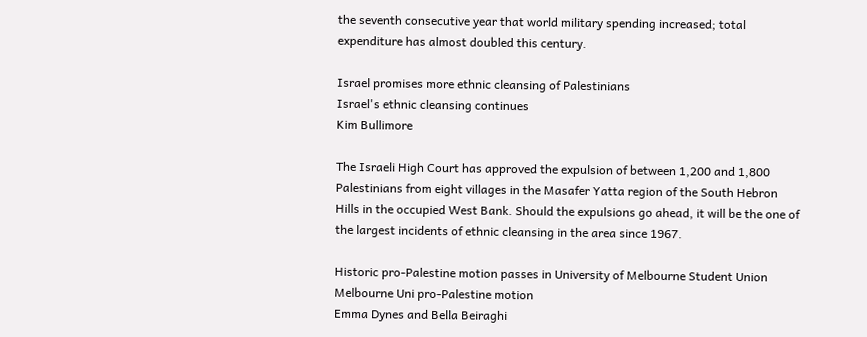the seventh consecutive year that world military spending increased; total expenditure has almost doubled this century.

Israel promises more ethnic cleansing of Palestinians
Israel's ethnic cleansing continues
Kim Bullimore

The Israeli High Court has approved the expulsion of between 1,200 and 1,800 Palestinians from eight villages in the Masafer Yatta region of the South Hebron Hills in the occupied West Bank. Should the expulsions go ahead, it will be the one of the largest incidents of ethnic cleansing in the area since 1967.

Historic pro-Palestine motion passes in University of Melbourne Student Union
Melbourne Uni pro-Palestine motion
Emma Dynes and Bella Beiraghi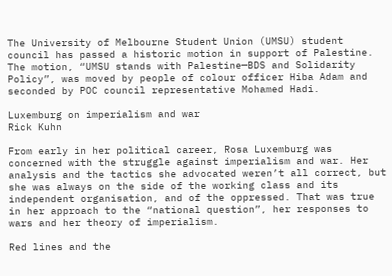The University of Melbourne Student Union (UMSU) student council has passed a historic motion in support of Palestine. The motion, “UMSU stands with Palestine—BDS and Solidarity Policy”, was moved by people of colour officer Hiba Adam and seconded by POC council representative Mohamed Hadi.

Luxemburg on imperialism and war
Rick Kuhn

From early in her political career, Rosa Luxemburg was concerned with the struggle against imperialism and war. Her analysis and the tactics she advocated weren’t all correct, but she was always on the side of the working class and its independent organisation, and of the oppressed. That was true in her approach to the “national question”, her responses to wars and her theory of imperialism.

Red lines and the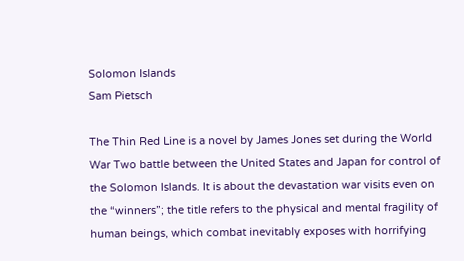Solomon Islands
Sam Pietsch

The Thin Red Line is a novel by James Jones set during the World War Two battle between the United States and Japan for control of the Solomon Islands. It is about the devastation war visits even on the “winners”; the title refers to the physical and mental fragility of human beings, which combat inevitably exposes with horrifying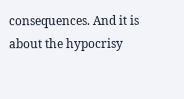consequences. And it is about the hypocrisy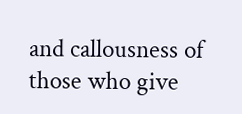and callousness of those who give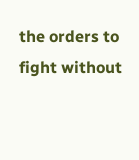the orders to fight without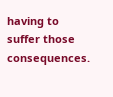having to suffer those consequences.